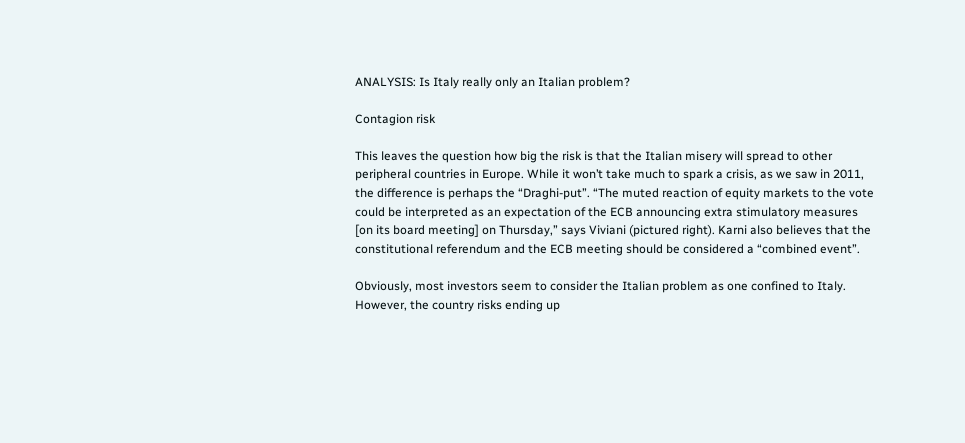ANALYSIS: Is Italy really only an Italian problem?

Contagion risk

This leaves the question how big the risk is that the Italian misery will spread to other peripheral countries in Europe. While it won’t take much to spark a crisis, as we saw in 2011, the difference is perhaps the “Draghi-put”. “The muted reaction of equity markets to the vote could be interpreted as an expectation of the ECB announcing extra stimulatory measures [on its board meeting] on Thursday,” says Viviani (pictured right). Karni also believes that the constitutional referendum and the ECB meeting should be considered a “combined event”.

Obviously, most investors seem to consider the Italian problem as one confined to Italy. However, the country risks ending up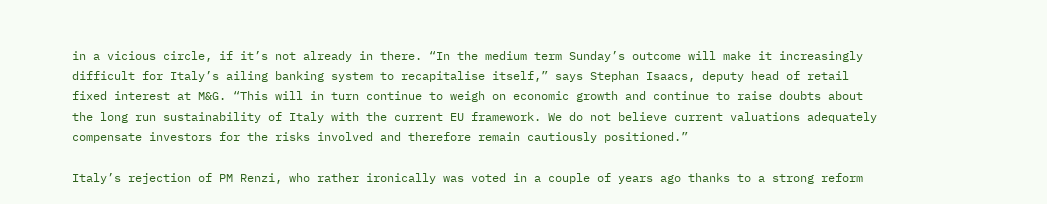in a vicious circle, if it’s not already in there. “In the medium term Sunday’s outcome will make it increasingly difficult for Italy’s ailing banking system to recapitalise itself,” says Stephan Isaacs, deputy head of retail fixed interest at M&G. “This will in turn continue to weigh on economic growth and continue to raise doubts about the long run sustainability of Italy with the current EU framework. We do not believe current valuations adequately compensate investors for the risks involved and therefore remain cautiously positioned.”

Italy’s rejection of PM Renzi, who rather ironically was voted in a couple of years ago thanks to a strong reform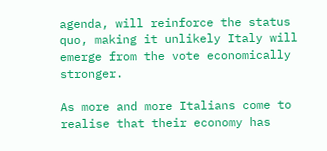agenda, will reinforce the status quo, making it unlikely Italy will emerge from the vote economically stronger.

As more and more Italians come to realise that their economy has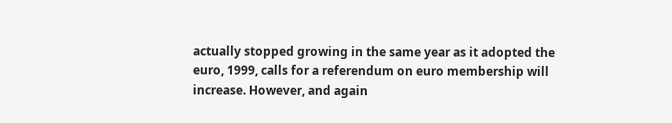actually stopped growing in the same year as it adopted the euro, 1999, calls for a referendum on euro membership will increase. However, and again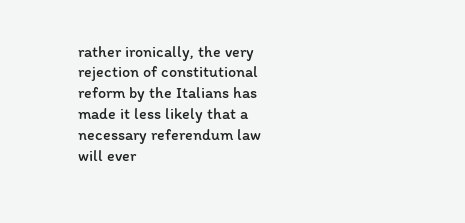rather ironically, the very rejection of constitutional reform by the Italians has made it less likely that a necessary referendum law will ever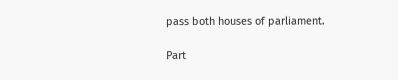pass both houses of parliament.

Part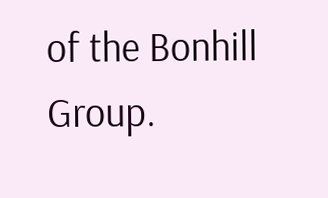of the Bonhill Group.